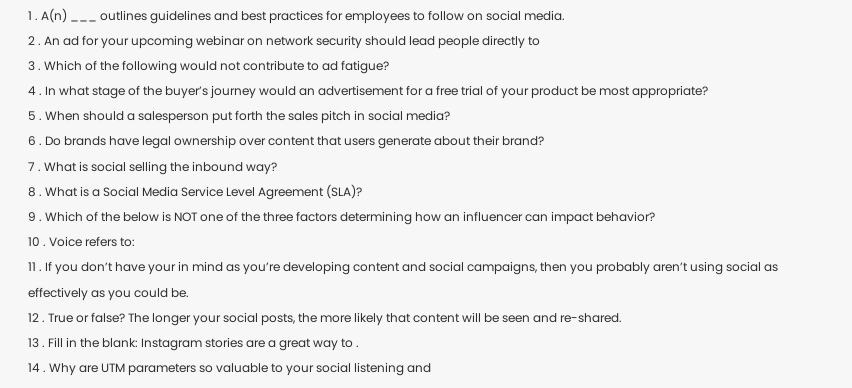1 . A(n) ___ outlines guidelines and best practices for employees to follow on social media.
2 . An ad for your upcoming webinar on network security should lead people directly to
3 . Which of the following would not contribute to ad fatigue?
4 . In what stage of the buyer’s journey would an advertisement for a free trial of your product be most appropriate?
5 . When should a salesperson put forth the sales pitch in social media?
6 . Do brands have legal ownership over content that users generate about their brand?
7 . What is social selling the inbound way?
8 . What is a Social Media Service Level Agreement (SLA)?
9 . Which of the below is NOT one of the three factors determining how an influencer can impact behavior?
10 . Voice refers to:
11 . If you don’t have your in mind as you’re developing content and social campaigns, then you probably aren’t using social as effectively as you could be.
12 . True or false? The longer your social posts, the more likely that content will be seen and re-shared.
13 . Fill in the blank: Instagram stories are a great way to .
14 . Why are UTM parameters so valuable to your social listening and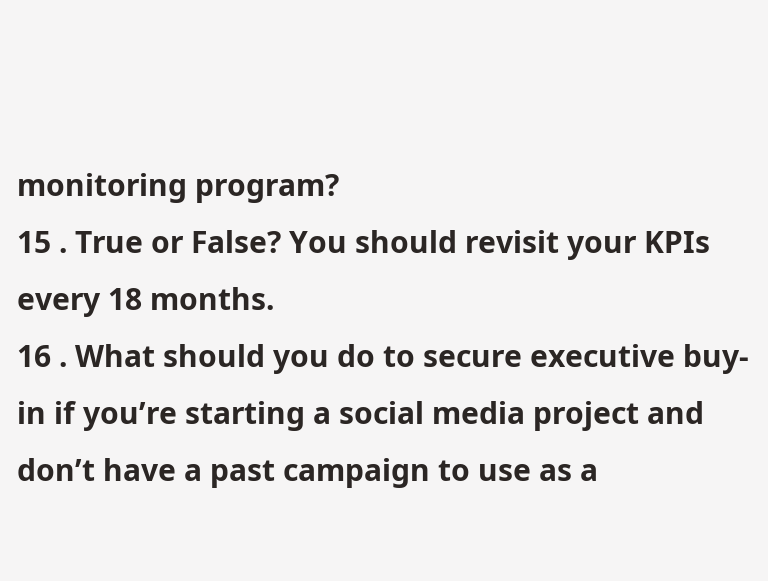monitoring program?
15 . True or False? You should revisit your KPIs every 18 months.
16 . What should you do to secure executive buy-in if you’re starting a social media project and don’t have a past campaign to use as a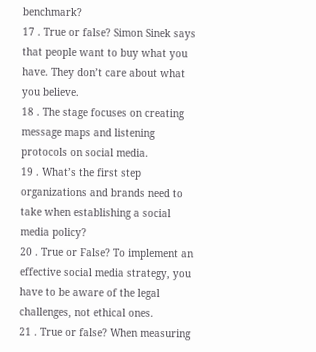benchmark?
17 . True or false? Simon Sinek says that people want to buy what you have. They don’t care about what you believe.
18 . The stage focuses on creating message maps and listening protocols on social media.
19 . What’s the first step organizations and brands need to take when establishing a social media policy?
20 . True or False? To implement an effective social media strategy, you have to be aware of the legal challenges, not ethical ones.
21 . True or false? When measuring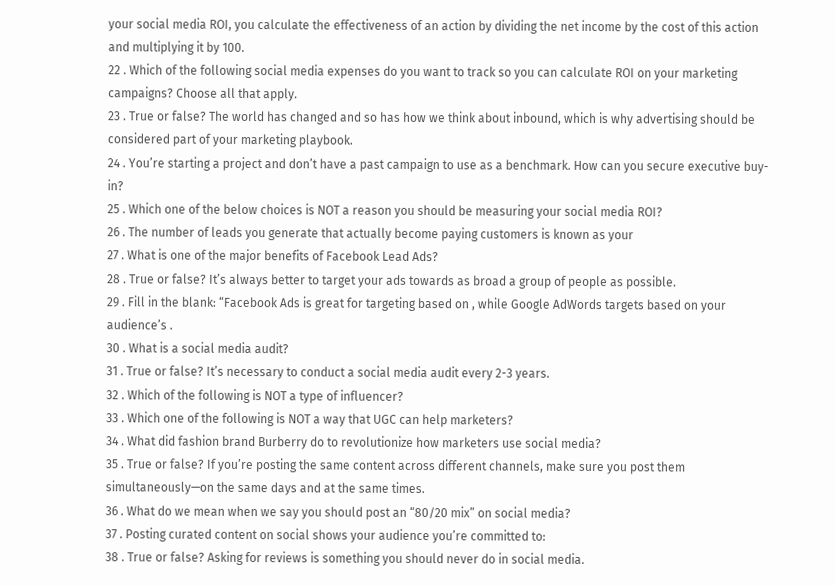your social media ROI, you calculate the effectiveness of an action by dividing the net income by the cost of this action and multiplying it by 100.
22 . Which of the following social media expenses do you want to track so you can calculate ROI on your marketing campaigns? Choose all that apply.
23 . True or false? The world has changed and so has how we think about inbound, which is why advertising should be considered part of your marketing playbook.
24 . You’re starting a project and don’t have a past campaign to use as a benchmark. How can you secure executive buy-in?
25 . Which one of the below choices is NOT a reason you should be measuring your social media ROI?
26 . The number of leads you generate that actually become paying customers is known as your
27 . What is one of the major benefits of Facebook Lead Ads?
28 . True or false? It’s always better to target your ads towards as broad a group of people as possible.
29 . Fill in the blank: “Facebook Ads is great for targeting based on , while Google AdWords targets based on your audience’s .
30 . What is a social media audit?
31 . True or false? It’s necessary to conduct a social media audit every 2-3 years.
32 . Which of the following is NOT a type of influencer?
33 . Which one of the following is NOT a way that UGC can help marketers?
34 . What did fashion brand Burberry do to revolutionize how marketers use social media?
35 . True or false? If you’re posting the same content across different channels, make sure you post them simultaneously—on the same days and at the same times.
36 . What do we mean when we say you should post an “80/20 mix” on social media?
37 . Posting curated content on social shows your audience you’re committed to:
38 . True or false? Asking for reviews is something you should never do in social media.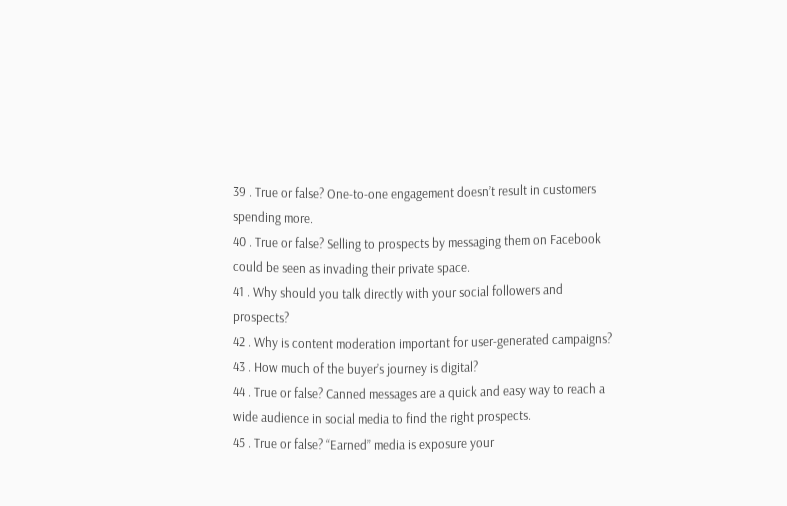39 . True or false? One-to-one engagement doesn’t result in customers spending more.
40 . True or false? Selling to prospects by messaging them on Facebook could be seen as invading their private space.
41 . Why should you talk directly with your social followers and prospects?
42 . Why is content moderation important for user-generated campaigns?
43 . How much of the buyer’s journey is digital?
44 . True or false? Canned messages are a quick and easy way to reach a wide audience in social media to find the right prospects.
45 . True or false? “Earned” media is exposure your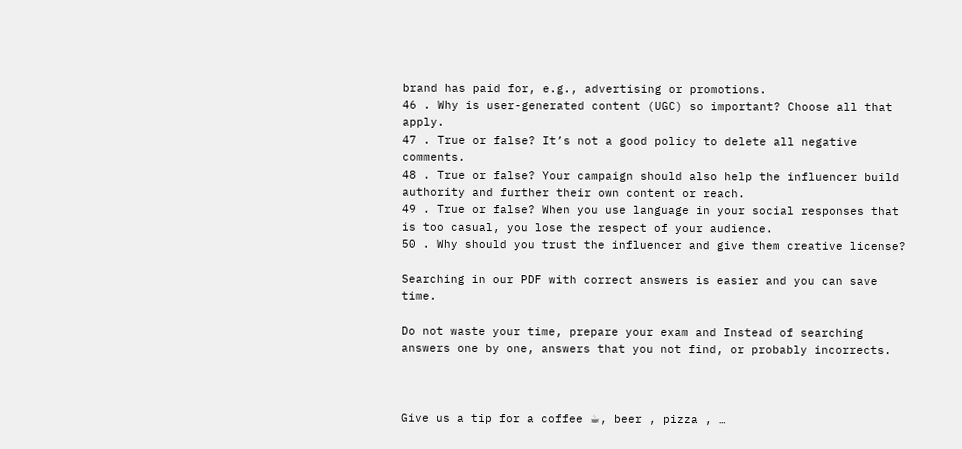brand has paid for, e.g., advertising or promotions.
46 . Why is user-generated content (UGC) so important? Choose all that apply.
47 . True or false? It’s not a good policy to delete all negative comments.
48 . True or false? Your campaign should also help the influencer build authority and further their own content or reach.
49 . True or false? When you use language in your social responses that is too casual, you lose the respect of your audience.
50 . Why should you trust the influencer and give them creative license?

Searching in our PDF with correct answers is easier and you can save time.

Do not waste your time, prepare your exam and Instead of searching answers one by one, answers that you not find, or probably incorrects.



Give us a tip for a coffee ☕, beer , pizza , …